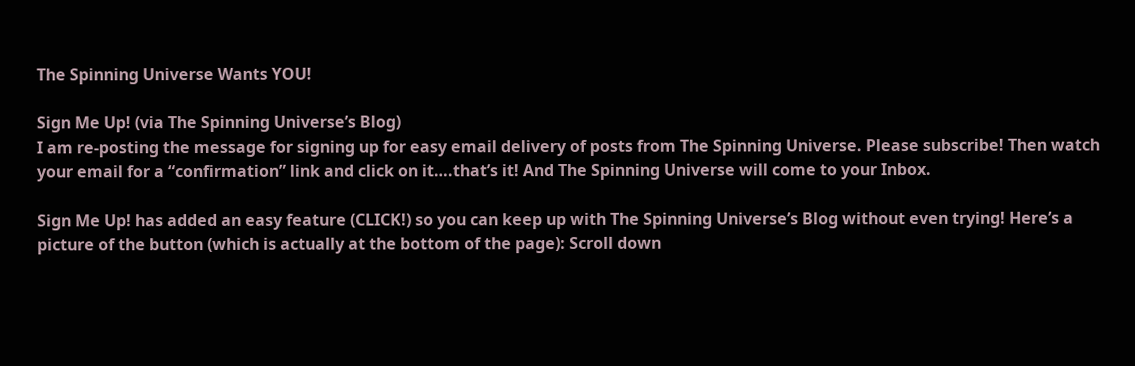The Spinning Universe Wants YOU!

Sign Me Up! (via The Spinning Universe’s Blog)
I am re-posting the message for signing up for easy email delivery of posts from The Spinning Universe. Please subscribe! Then watch your email for a “confirmation” link and click on it….that’s it! And The Spinning Universe will come to your Inbox.

Sign Me Up! has added an easy feature (CLICK!) so you can keep up with The Spinning Universe’s Blog without even trying! Here’s a picture of the button (which is actually at the bottom of the page): Scroll down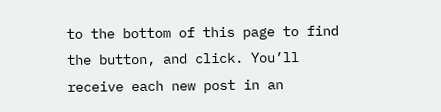to the bottom of this page to find the button, and click. You’ll receive each new post in an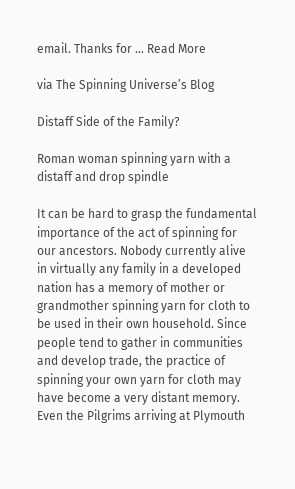email. Thanks for … Read More

via The Spinning Universe’s Blog

Distaff Side of the Family?

Roman woman spinning yarn with a distaff and drop spindle

It can be hard to grasp the fundamental importance of the act of spinning for our ancestors. Nobody currently alive in virtually any family in a developed nation has a memory of mother or grandmother spinning yarn for cloth to be used in their own household. Since people tend to gather in communities and develop trade, the practice of spinning your own yarn for cloth may have become a very distant memory. Even the Pilgrims arriving at Plymouth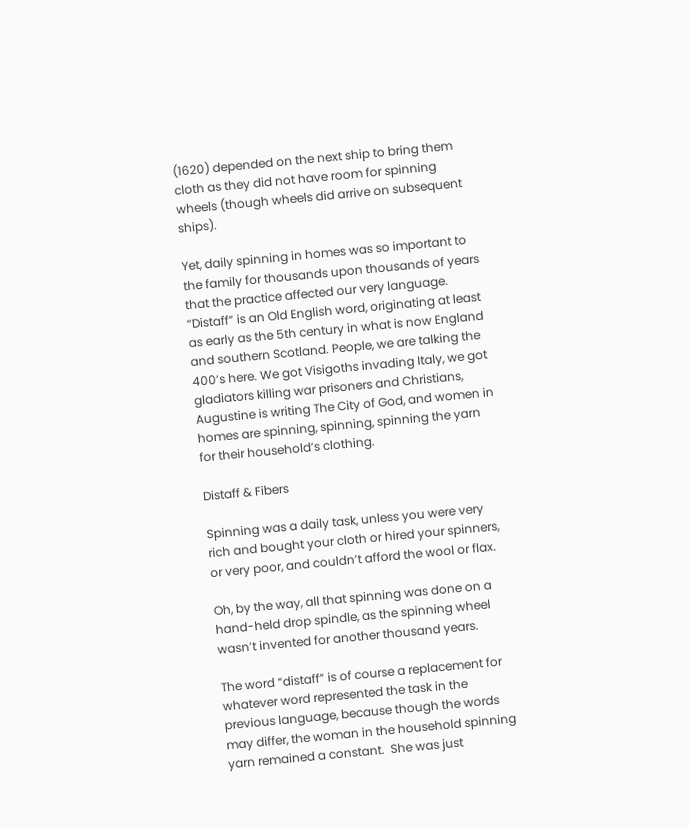(1620) depended on the next ship to bring them cloth as they did not have room for spinning wheels (though wheels did arrive on subsequent ships).

Yet, daily spinning in homes was so important to the family for thousands upon thousands of years that the practice affected our very language. “Distaff” is an Old English word, originating at least as early as the 5th century in what is now England and southern Scotland. People, we are talking the 400’s here. We got Visigoths invading Italy, we got gladiators killing war prisoners and Christians, Augustine is writing The City of God, and women in homes are spinning, spinning, spinning the yarn for their household’s clothing.

Distaff & Fibers

Spinning was a daily task, unless you were very rich and bought your cloth or hired your spinners, or very poor, and couldn’t afford the wool or flax.

Oh, by the way, all that spinning was done on a hand-held drop spindle, as the spinning wheel wasn’t invented for another thousand years.

The word “distaff” is of course a replacement for whatever word represented the task in the previous language, because though the words may differ, the woman in the household spinning yarn remained a constant.  She was just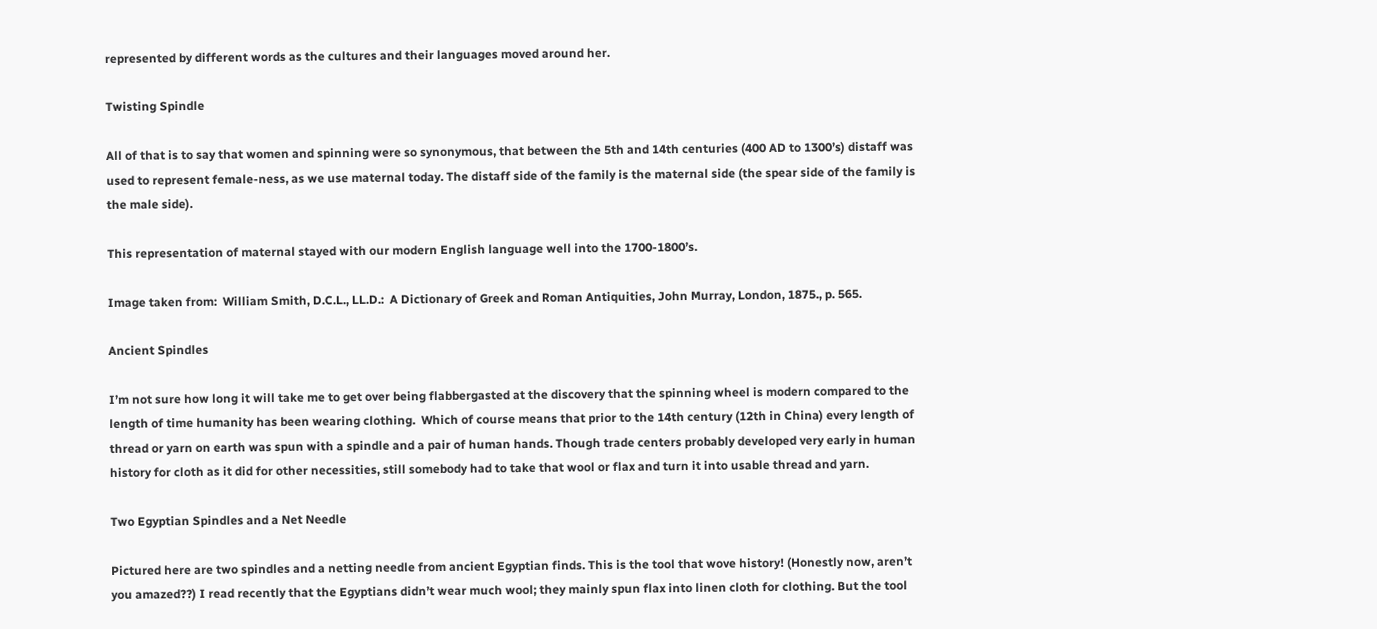represented by different words as the cultures and their languages moved around her.

Twisting Spindle

All of that is to say that women and spinning were so synonymous, that between the 5th and 14th centuries (400 AD to 1300’s) distaff was used to represent female-ness, as we use maternal today. The distaff side of the family is the maternal side (the spear side of the family is the male side).

This representation of maternal stayed with our modern English language well into the 1700-1800’s.

Image taken from:  William Smith, D.C.L., LL.D.:  A Dictionary of Greek and Roman Antiquities, John Murray, London, 1875., p. 565.

Ancient Spindles

I’m not sure how long it will take me to get over being flabbergasted at the discovery that the spinning wheel is modern compared to the length of time humanity has been wearing clothing.  Which of course means that prior to the 14th century (12th in China) every length of thread or yarn on earth was spun with a spindle and a pair of human hands. Though trade centers probably developed very early in human history for cloth as it did for other necessities, still somebody had to take that wool or flax and turn it into usable thread and yarn.

Two Egyptian Spindles and a Net Needle

Pictured here are two spindles and a netting needle from ancient Egyptian finds. This is the tool that wove history! (Honestly now, aren’t you amazed??) I read recently that the Egyptians didn’t wear much wool; they mainly spun flax into linen cloth for clothing. But the tool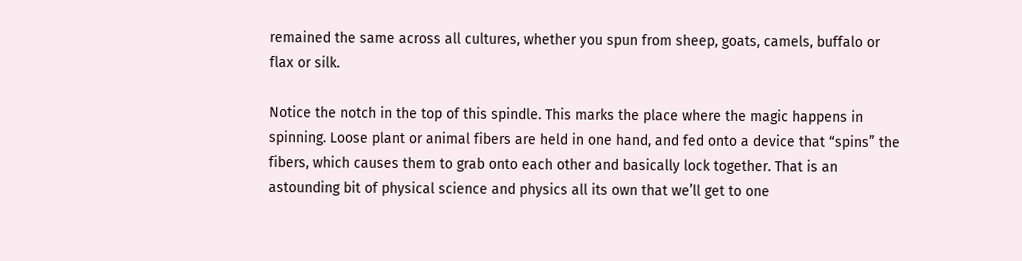remained the same across all cultures, whether you spun from sheep, goats, camels, buffalo or flax or silk.

Notice the notch in the top of this spindle. This marks the place where the magic happens in spinning. Loose plant or animal fibers are held in one hand, and fed onto a device that “spins” the fibers, which causes them to grab onto each other and basically lock together. That is an astounding bit of physical science and physics all its own that we’ll get to one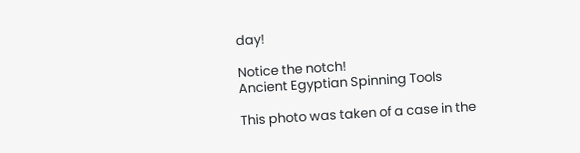day!

Notice the notch!
Ancient Egyptian Spinning Tools

This photo was taken of a case in the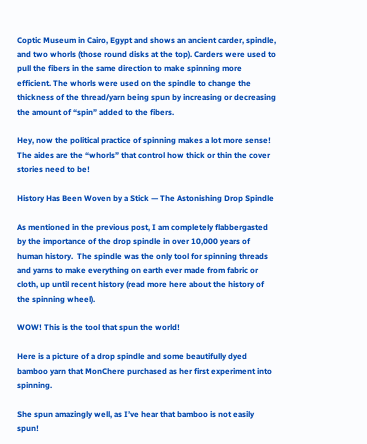Coptic Museum in Cairo, Egypt and shows an ancient carder, spindle, and two whorls (those round disks at the top). Carders were used to pull the fibers in the same direction to make spinning more efficient. The whorls were used on the spindle to change the thickness of the thread/yarn being spun by increasing or decreasing the amount of “spin” added to the fibers.

Hey, now the political practice of spinning makes a lot more sense! The aides are the “whorls” that control how thick or thin the cover stories need to be!

History Has Been Woven by a Stick — The Astonishing Drop Spindle

As mentioned in the previous post, I am completely flabbergasted by the importance of the drop spindle in over 10,000 years of human history.  The spindle was the only tool for spinning threads and yarns to make everything on earth ever made from fabric or cloth, up until recent history (read more here about the history of the spinning wheel).

WOW! This is the tool that spun the world!

Here is a picture of a drop spindle and some beautifully dyed bamboo yarn that MonChere purchased as her first experiment into spinning.

She spun amazingly well, as I’ve hear that bamboo is not easily spun!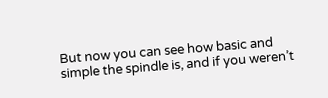But now you can see how basic and simple the spindle is, and if you weren’t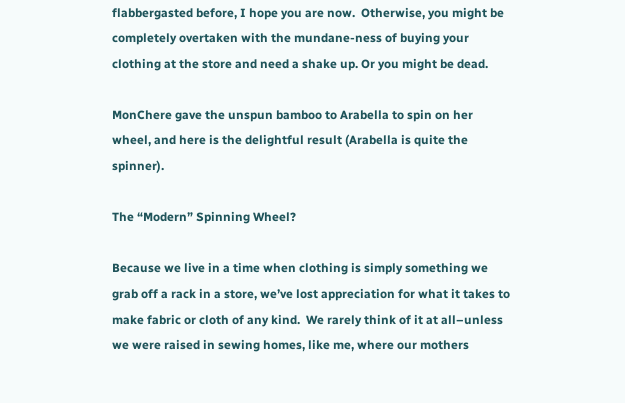flabbergasted before, I hope you are now.  Otherwise, you might be completely overtaken with the mundane-ness of buying your clothing at the store and need a shake up. Or you might be dead.

MonChere gave the unspun bamboo to Arabella to spin on her wheel, and here is the delightful result (Arabella is quite the spinner).

The “Modern” Spinning Wheel?

Because we live in a time when clothing is simply something we grab off a rack in a store, we’ve lost appreciation for what it takes to make fabric or cloth of any kind.  We rarely think of it at all–unless we were raised in sewing homes, like me, where our mothers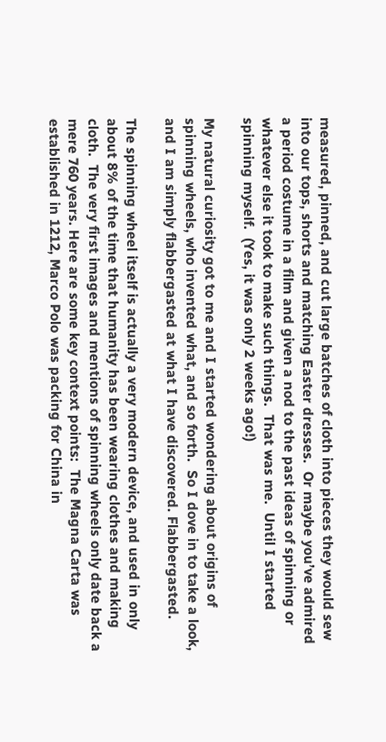measured, pinned, and cut large batches of cloth into pieces they would sew into our tops, shorts and matching Easter dresses.  Or maybe you’ve admired a period costume in a film and given a nod to the past ideas of spinning or whatever else it took to make such things.  That was me.  Until I started spinning myself.  (Yes, it was only 2 weeks ago!)

My natural curiosity got to me and I started wondering about origins of spinning wheels, who invented what, and so forth.  So I dove in to take a look, and I am simply flabbergasted at what I have discovered. Flabbergasted.

The spinning wheel itself is actually a very modern device, and used in only about 8% of the time that humanity has been wearing clothes and making cloth.  The very first images and mentions of spinning wheels only date back a mere 760 years. Here are some key context points:  The Magna Carta was established in 1212, Marco Polo was packing for China in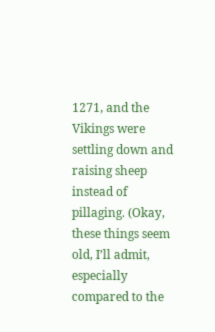1271, and the Vikings were settling down and raising sheep instead of pillaging. (Okay, these things seem old, I’ll admit, especially compared to the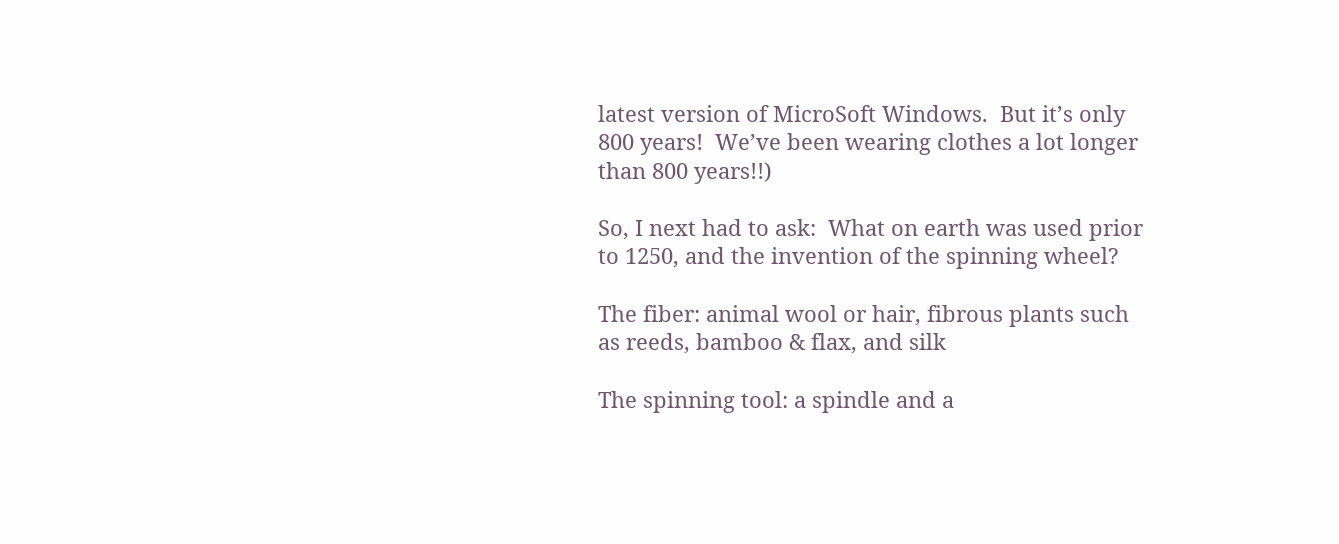latest version of MicroSoft Windows.  But it’s only 800 years!  We’ve been wearing clothes a lot longer than 800 years!!)

So, I next had to ask:  What on earth was used prior to 1250, and the invention of the spinning wheel?

The fiber: animal wool or hair, fibrous plants such as reeds, bamboo & flax, and silk

The spinning tool: a spindle and a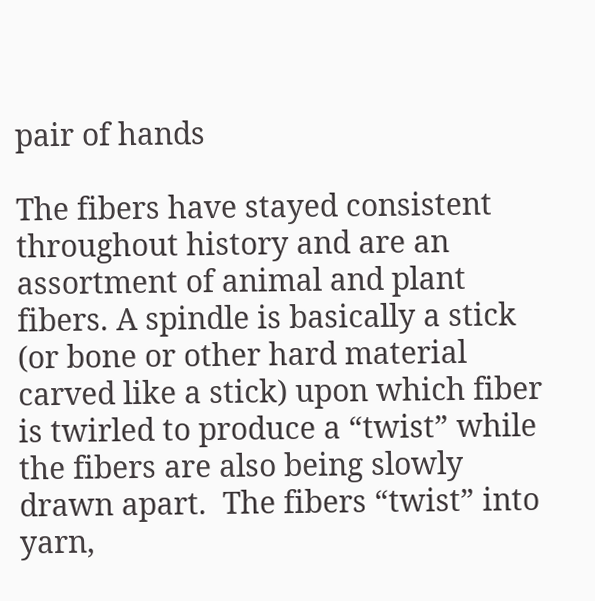pair of hands

The fibers have stayed consistent throughout history and are an assortment of animal and plant fibers. A spindle is basically a stick (or bone or other hard material carved like a stick) upon which fiber is twirled to produce a “twist” while the fibers are also being slowly drawn apart.  The fibers “twist” into yarn,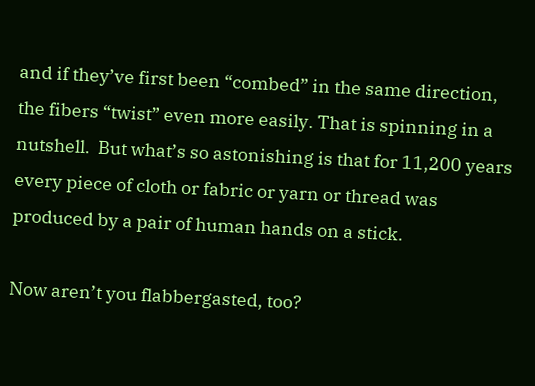and if they’ve first been “combed” in the same direction, the fibers “twist” even more easily. That is spinning in a nutshell.  But what’s so astonishing is that for 11,200 years every piece of cloth or fabric or yarn or thread was produced by a pair of human hands on a stick.

Now aren’t you flabbergasted, too?